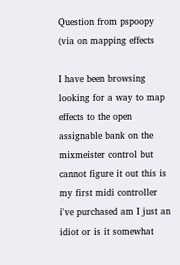Question from pspoopy (via on mapping effects

I have been browsing looking for a way to map effects to the open assignable bank on the mixmeister control but cannot figure it out this is my first midi controller i've purchased am I just an idiot or is it somewhat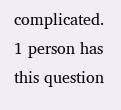complicated.
1 person has
this question